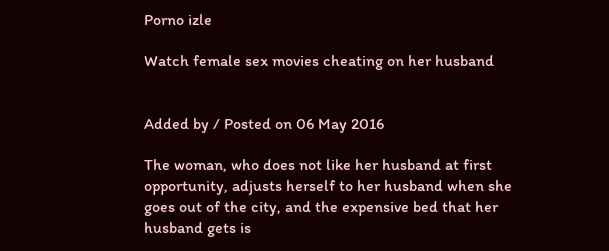Porno izle

Watch female sex movies cheating on her husband


Added by / Posted on 06 May 2016

The woman, who does not like her husband at first opportunity, adjusts herself to her husband when she goes out of the city, and the expensive bed that her husband gets is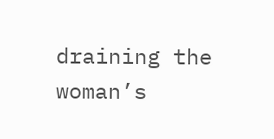draining the woman’s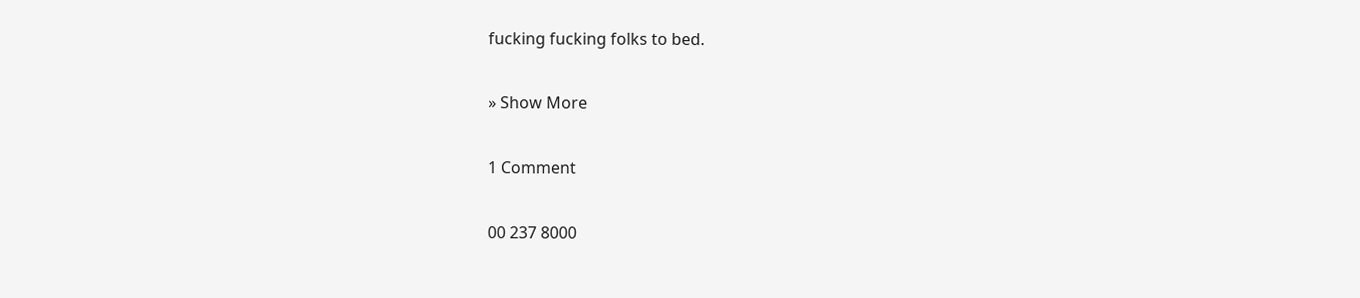fucking fucking folks to bed.

» Show More

1 Comment

00 237 8000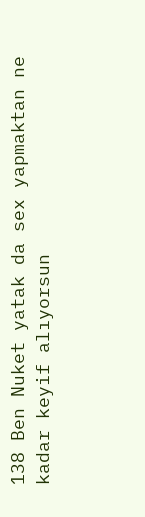138 Ben Nuket yatak da sex yapmaktan ne kadar keyif alıyorsun